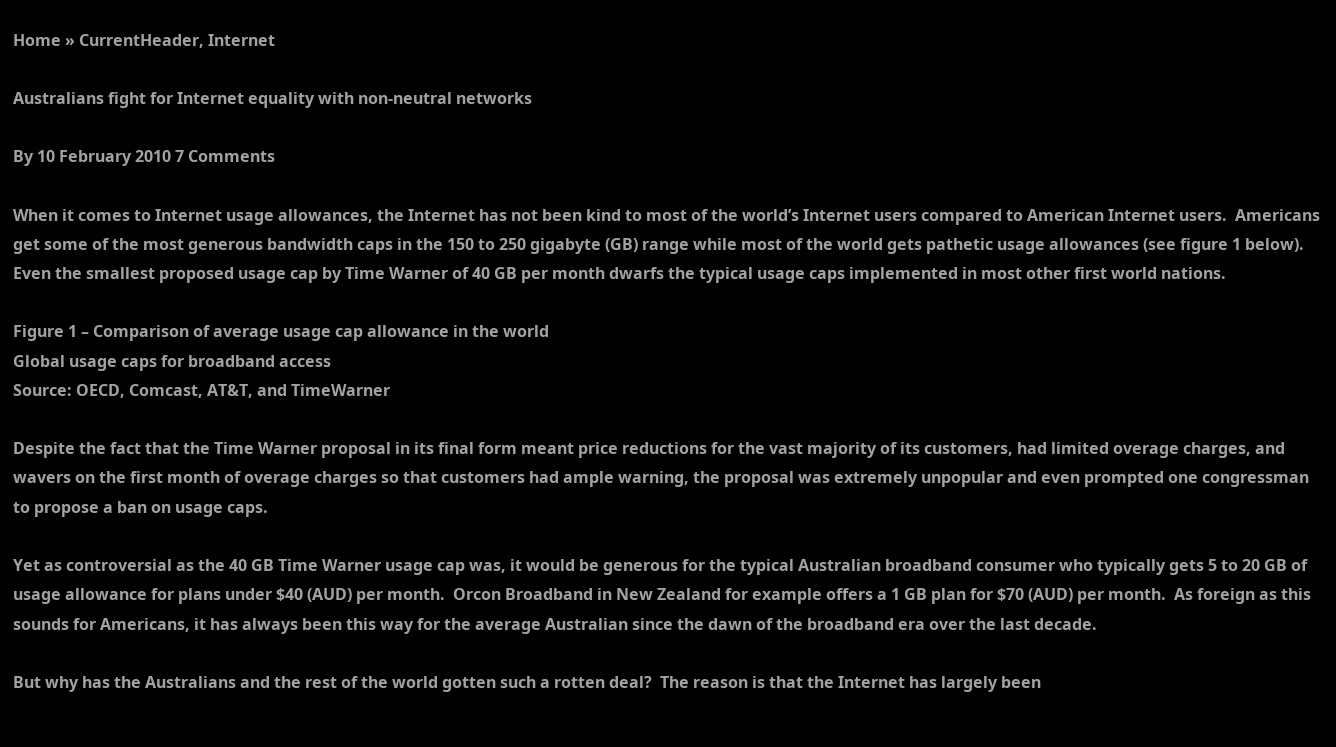Home » CurrentHeader, Internet

Australians fight for Internet equality with non-neutral networks

By 10 February 2010 7 Comments

When it comes to Internet usage allowances, the Internet has not been kind to most of the world’s Internet users compared to American Internet users.  Americans get some of the most generous bandwidth caps in the 150 to 250 gigabyte (GB) range while most of the world gets pathetic usage allowances (see figure 1 below).  Even the smallest proposed usage cap by Time Warner of 40 GB per month dwarfs the typical usage caps implemented in most other first world nations.

Figure 1 – Comparison of average usage cap allowance in the world
Global usage caps for broadband access
Source: OECD, Comcast, AT&T, and TimeWarner

Despite the fact that the Time Warner proposal in its final form meant price reductions for the vast majority of its customers, had limited overage charges, and wavers on the first month of overage charges so that customers had ample warning, the proposal was extremely unpopular and even prompted one congressman to propose a ban on usage caps.

Yet as controversial as the 40 GB Time Warner usage cap was, it would be generous for the typical Australian broadband consumer who typically gets 5 to 20 GB of usage allowance for plans under $40 (AUD) per month.  Orcon Broadband in New Zealand for example offers a 1 GB plan for $70 (AUD) per month.  As foreign as this sounds for Americans, it has always been this way for the average Australian since the dawn of the broadband era over the last decade.

But why has the Australians and the rest of the world gotten such a rotten deal?  The reason is that the Internet has largely been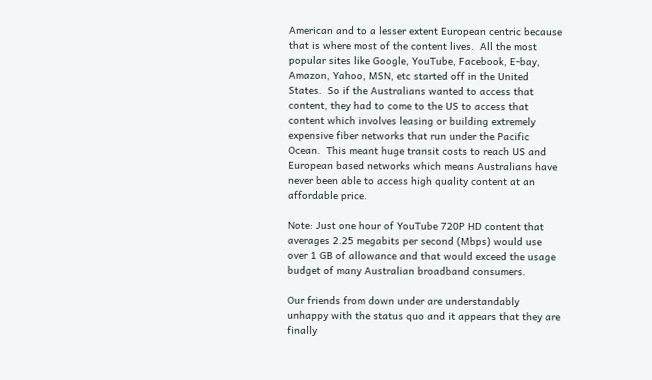American and to a lesser extent European centric because that is where most of the content lives.  All the most popular sites like Google, YouTube, Facebook, E-bay, Amazon, Yahoo, MSN, etc started off in the United States.  So if the Australians wanted to access that content, they had to come to the US to access that content which involves leasing or building extremely expensive fiber networks that run under the Pacific Ocean.  This meant huge transit costs to reach US and European based networks which means Australians have never been able to access high quality content at an affordable price.

Note: Just one hour of YouTube 720P HD content that averages 2.25 megabits per second (Mbps) would use over 1 GB of allowance and that would exceed the usage budget of many Australian broadband consumers.

Our friends from down under are understandably unhappy with the status quo and it appears that they are finally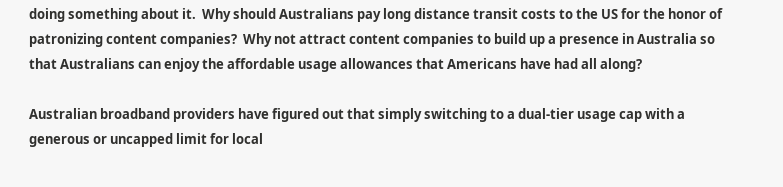doing something about it.  Why should Australians pay long distance transit costs to the US for the honor of patronizing content companies?  Why not attract content companies to build up a presence in Australia so that Australians can enjoy the affordable usage allowances that Americans have had all along?

Australian broadband providers have figured out that simply switching to a dual-tier usage cap with a generous or uncapped limit for local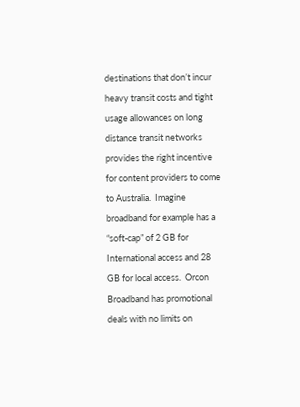destinations that don’t incur heavy transit costs and tight usage allowances on long distance transit networks provides the right incentive for content providers to come to Australia.  Imagine broadband for example has a “soft-cap” of 2 GB for International access and 28 GB for local access.  Orcon Broadband has promotional deals with no limits on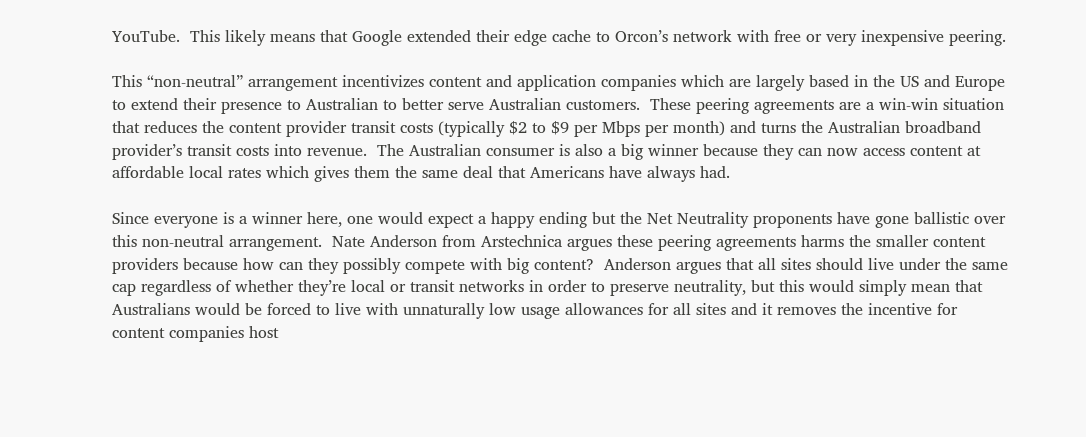YouTube.  This likely means that Google extended their edge cache to Orcon’s network with free or very inexpensive peering.

This “non-neutral” arrangement incentivizes content and application companies which are largely based in the US and Europe to extend their presence to Australian to better serve Australian customers.  These peering agreements are a win-win situation that reduces the content provider transit costs (typically $2 to $9 per Mbps per month) and turns the Australian broadband provider’s transit costs into revenue.  The Australian consumer is also a big winner because they can now access content at affordable local rates which gives them the same deal that Americans have always had.

Since everyone is a winner here, one would expect a happy ending but the Net Neutrality proponents have gone ballistic over this non-neutral arrangement.  Nate Anderson from Arstechnica argues these peering agreements harms the smaller content providers because how can they possibly compete with big content?  Anderson argues that all sites should live under the same cap regardless of whether they’re local or transit networks in order to preserve neutrality, but this would simply mean that Australians would be forced to live with unnaturally low usage allowances for all sites and it removes the incentive for content companies host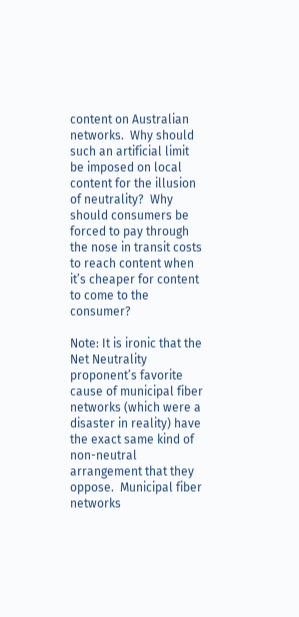content on Australian networks.  Why should such an artificial limit be imposed on local content for the illusion of neutrality?  Why should consumers be forced to pay through the nose in transit costs to reach content when it’s cheaper for content to come to the consumer?

Note: It is ironic that the Net Neutrality proponent’s favorite cause of municipal fiber networks (which were a disaster in reality) have the exact same kind of non-neutral arrangement that they oppose.  Municipal fiber networks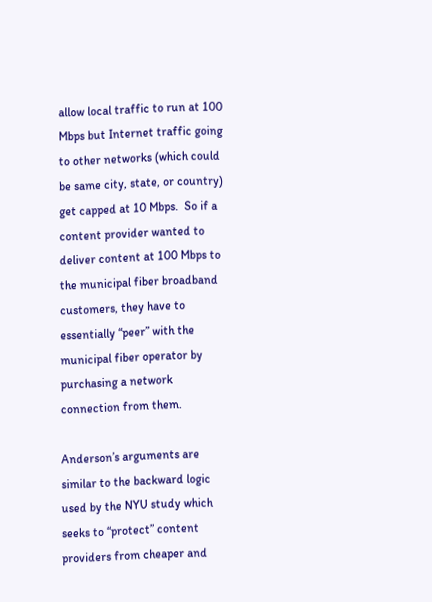allow local traffic to run at 100 Mbps but Internet traffic going to other networks (which could be same city, state, or country) get capped at 10 Mbps.  So if a content provider wanted to deliver content at 100 Mbps to the municipal fiber broadband customers, they have to essentially “peer” with the municipal fiber operator by purchasing a network connection from them.

Anderson’s arguments are similar to the backward logic used by the NYU study which seeks to “protect” content providers from cheaper and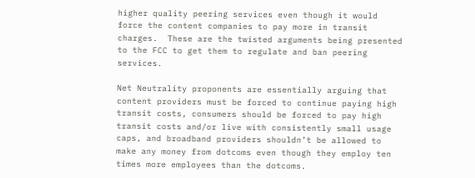higher quality peering services even though it would force the content companies to pay more in transit charges.  These are the twisted arguments being presented to the FCC to get them to regulate and ban peering services.

Net Neutrality proponents are essentially arguing that content providers must be forced to continue paying high transit costs, consumers should be forced to pay high transit costs and/or live with consistently small usage caps, and broadband providers shouldn’t be allowed to make any money from dotcoms even though they employ ten times more employees than the dotcoms.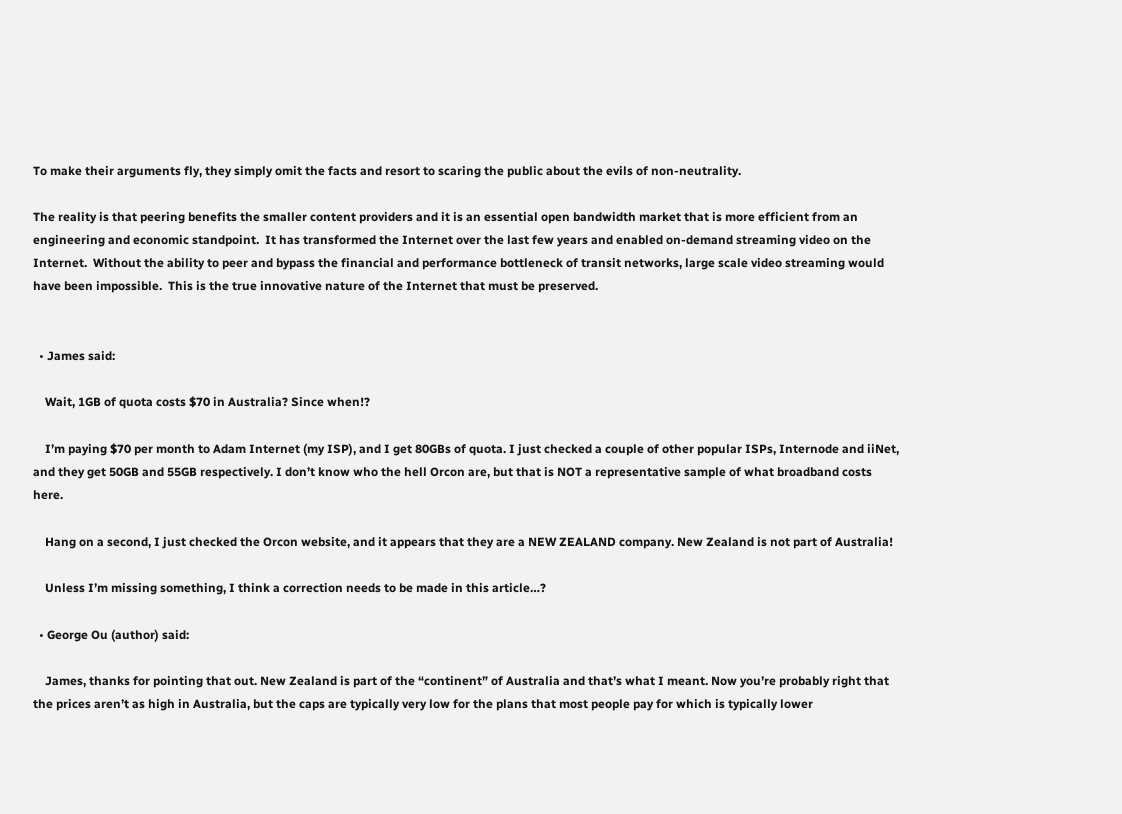To make their arguments fly, they simply omit the facts and resort to scaring the public about the evils of non-neutrality.

The reality is that peering benefits the smaller content providers and it is an essential open bandwidth market that is more efficient from an engineering and economic standpoint.  It has transformed the Internet over the last few years and enabled on-demand streaming video on the Internet.  Without the ability to peer and bypass the financial and performance bottleneck of transit networks, large scale video streaming would have been impossible.  This is the true innovative nature of the Internet that must be preserved.


  • James said:

    Wait, 1GB of quota costs $70 in Australia? Since when!?

    I’m paying $70 per month to Adam Internet (my ISP), and I get 80GBs of quota. I just checked a couple of other popular ISPs, Internode and iiNet, and they get 50GB and 55GB respectively. I don’t know who the hell Orcon are, but that is NOT a representative sample of what broadband costs here.

    Hang on a second, I just checked the Orcon website, and it appears that they are a NEW ZEALAND company. New Zealand is not part of Australia!

    Unless I’m missing something, I think a correction needs to be made in this article…?

  • George Ou (author) said:

    James, thanks for pointing that out. New Zealand is part of the “continent” of Australia and that’s what I meant. Now you’re probably right that the prices aren’t as high in Australia, but the caps are typically very low for the plans that most people pay for which is typically lower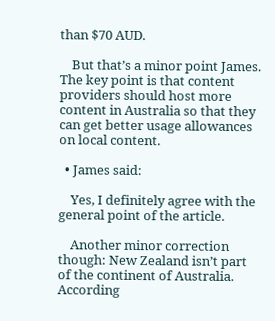than $70 AUD.

    But that’s a minor point James. The key point is that content providers should host more content in Australia so that they can get better usage allowances on local content.

  • James said:

    Yes, I definitely agree with the general point of the article.

    Another minor correction though: New Zealand isn’t part of the continent of Australia. According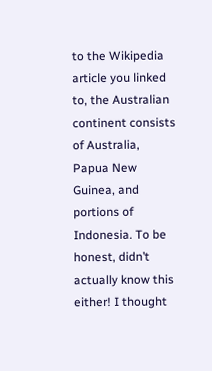to the Wikipedia article you linked to, the Australian continent consists of Australia, Papua New Guinea, and portions of Indonesia. To be honest, didn’t actually know this either! I thought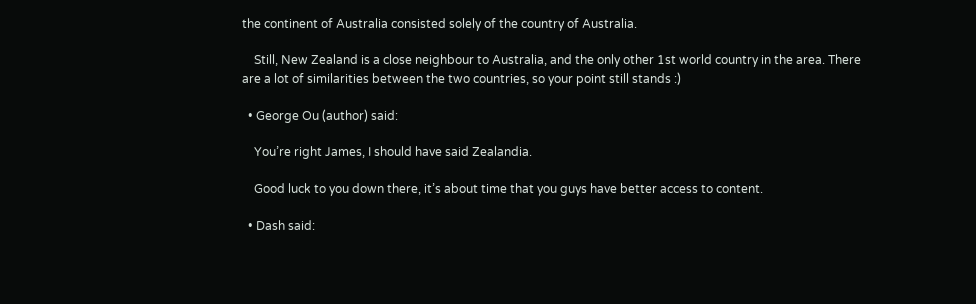the continent of Australia consisted solely of the country of Australia.

    Still, New Zealand is a close neighbour to Australia, and the only other 1st world country in the area. There are a lot of similarities between the two countries, so your point still stands :)

  • George Ou (author) said:

    You’re right James, I should have said Zealandia.

    Good luck to you down there, it’s about time that you guys have better access to content.

  • Dash said: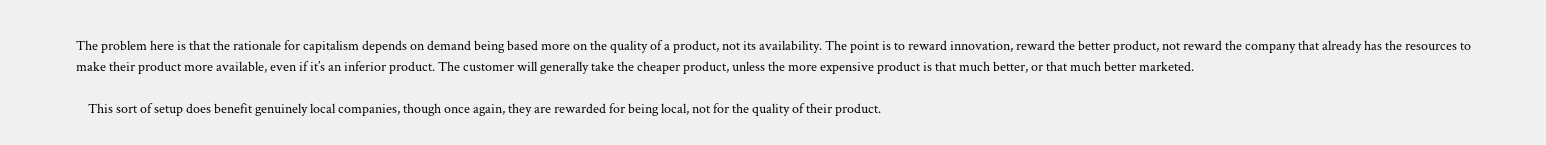The problem here is that the rationale for capitalism depends on demand being based more on the quality of a product, not its availability. The point is to reward innovation, reward the better product, not reward the company that already has the resources to make their product more available, even if it’s an inferior product. The customer will generally take the cheaper product, unless the more expensive product is that much better, or that much better marketed.

    This sort of setup does benefit genuinely local companies, though once again, they are rewarded for being local, not for the quality of their product.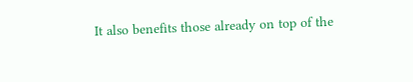It also benefits those already on top of the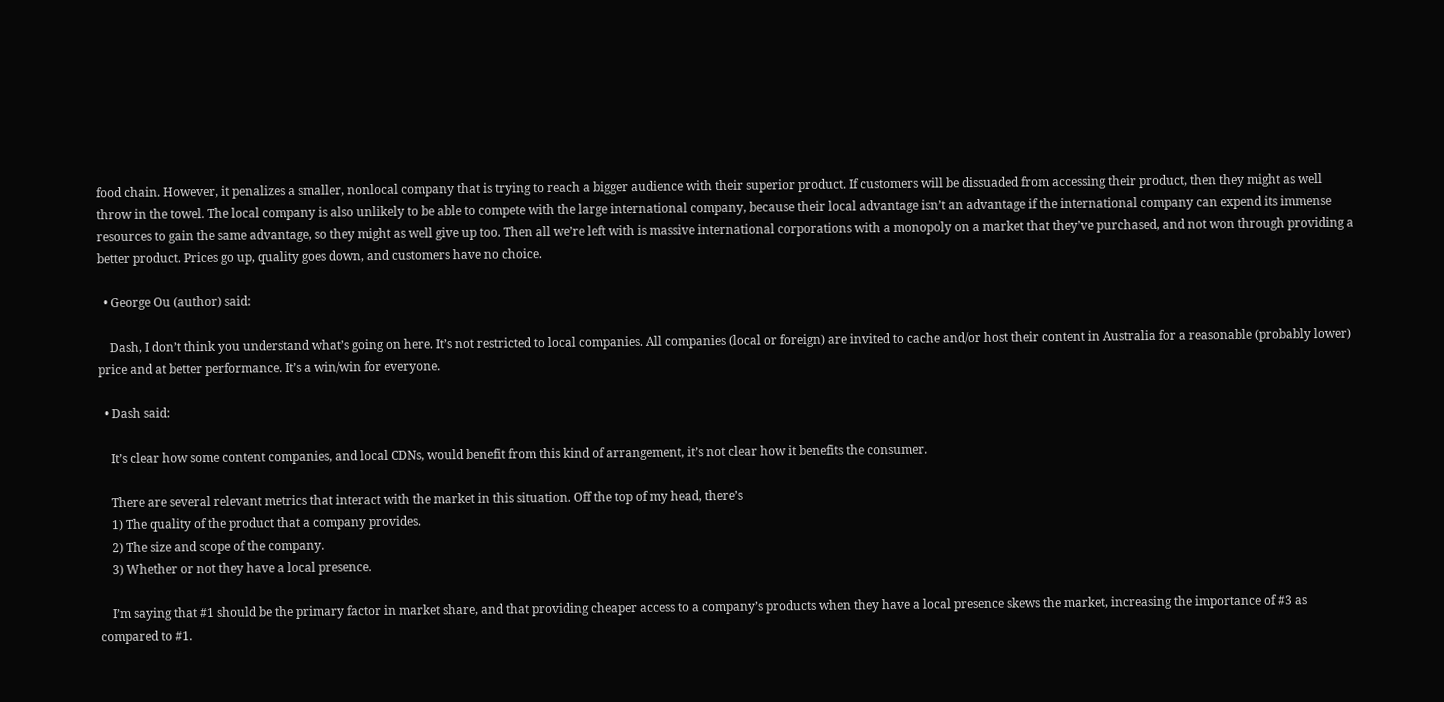food chain. However, it penalizes a smaller, nonlocal company that is trying to reach a bigger audience with their superior product. If customers will be dissuaded from accessing their product, then they might as well throw in the towel. The local company is also unlikely to be able to compete with the large international company, because their local advantage isn’t an advantage if the international company can expend its immense resources to gain the same advantage, so they might as well give up too. Then all we’re left with is massive international corporations with a monopoly on a market that they’ve purchased, and not won through providing a better product. Prices go up, quality goes down, and customers have no choice.

  • George Ou (author) said:

    Dash, I don’t think you understand what’s going on here. It’s not restricted to local companies. All companies (local or foreign) are invited to cache and/or host their content in Australia for a reasonable (probably lower) price and at better performance. It’s a win/win for everyone.

  • Dash said:

    It’s clear how some content companies, and local CDNs, would benefit from this kind of arrangement, it’s not clear how it benefits the consumer.

    There are several relevant metrics that interact with the market in this situation. Off the top of my head, there’s
    1) The quality of the product that a company provides.
    2) The size and scope of the company.
    3) Whether or not they have a local presence.

    I’m saying that #1 should be the primary factor in market share, and that providing cheaper access to a company’s products when they have a local presence skews the market, increasing the importance of #3 as compared to #1.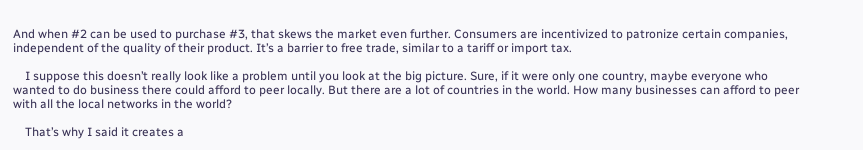And when #2 can be used to purchase #3, that skews the market even further. Consumers are incentivized to patronize certain companies, independent of the quality of their product. It’s a barrier to free trade, similar to a tariff or import tax.

    I suppose this doesn’t really look like a problem until you look at the big picture. Sure, if it were only one country, maybe everyone who wanted to do business there could afford to peer locally. But there are a lot of countries in the world. How many businesses can afford to peer with all the local networks in the world?

    That’s why I said it creates a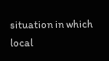situation in which local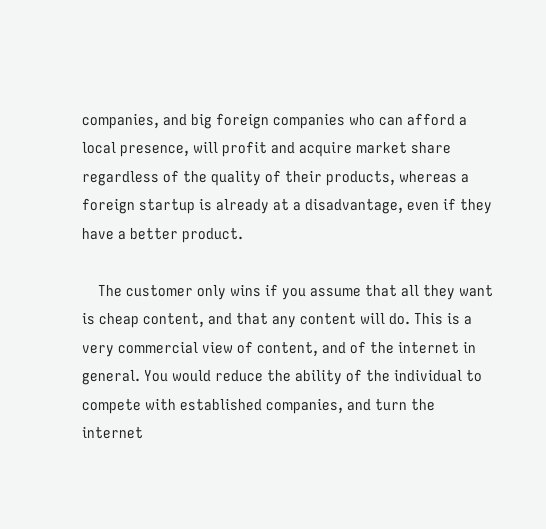companies, and big foreign companies who can afford a local presence, will profit and acquire market share regardless of the quality of their products, whereas a foreign startup is already at a disadvantage, even if they have a better product.

    The customer only wins if you assume that all they want is cheap content, and that any content will do. This is a very commercial view of content, and of the internet in general. You would reduce the ability of the individual to compete with established companies, and turn the internet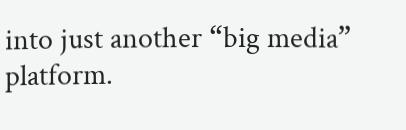into just another “big media” platform.